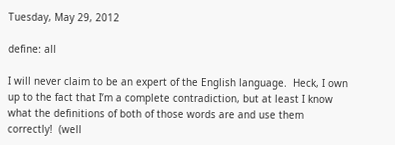Tuesday, May 29, 2012

define: all

I will never claim to be an expert of the English language.  Heck, I own up to the fact that I’m a complete contradiction, but at least I know what the definitions of both of those words are and use them correctly!  (well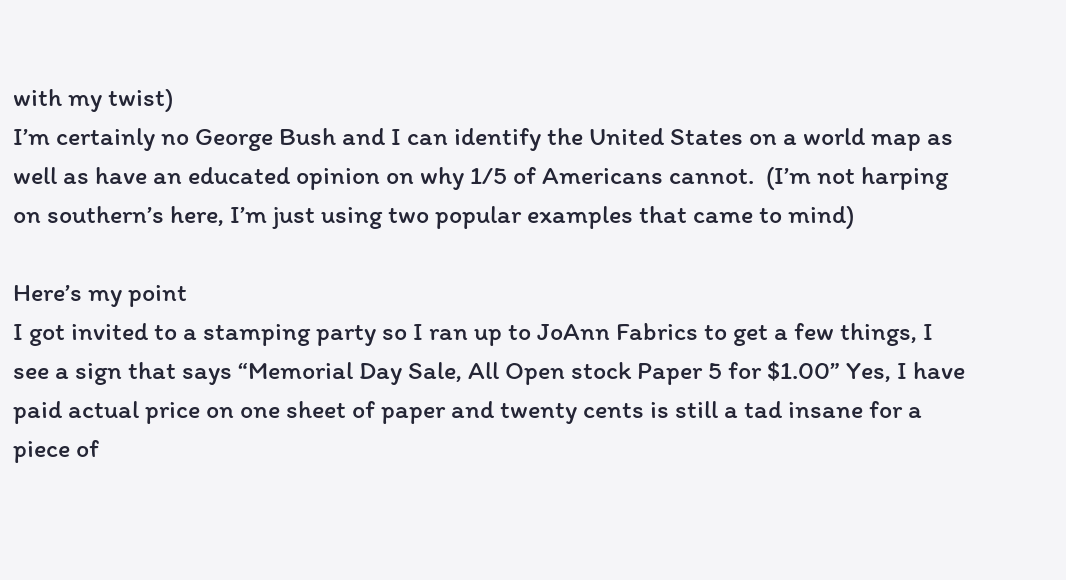with my twist)
I’m certainly no George Bush and I can identify the United States on a world map as well as have an educated opinion on why 1/5 of Americans cannot.  (I’m not harping on southern’s here, I’m just using two popular examples that came to mind)

Here’s my point
I got invited to a stamping party so I ran up to JoAnn Fabrics to get a few things, I see a sign that says “Memorial Day Sale, All Open stock Paper 5 for $1.00” Yes, I have paid actual price on one sheet of paper and twenty cents is still a tad insane for a piece of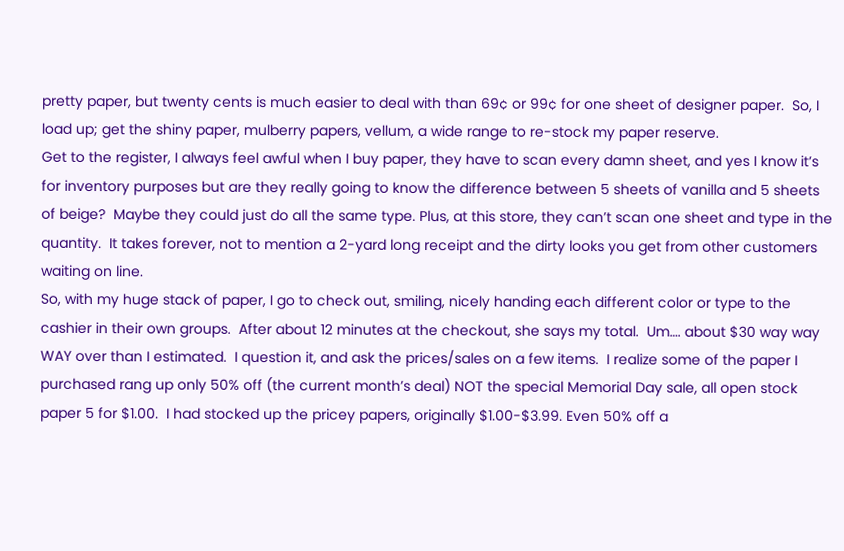pretty paper, but twenty cents is much easier to deal with than 69¢ or 99¢ for one sheet of designer paper.  So, I load up; get the shiny paper, mulberry papers, vellum, a wide range to re-stock my paper reserve.
Get to the register, I always feel awful when I buy paper, they have to scan every damn sheet, and yes I know it’s for inventory purposes but are they really going to know the difference between 5 sheets of vanilla and 5 sheets of beige?  Maybe they could just do all the same type. Plus, at this store, they can’t scan one sheet and type in the quantity.  It takes forever, not to mention a 2-yard long receipt and the dirty looks you get from other customers waiting on line.
So, with my huge stack of paper, I go to check out, smiling, nicely handing each different color or type to the cashier in their own groups.  After about 12 minutes at the checkout, she says my total.  Um…. about $30 way way WAY over than I estimated.  I question it, and ask the prices/sales on a few items.  I realize some of the paper I purchased rang up only 50% off (the current month’s deal) NOT the special Memorial Day sale, all open stock paper 5 for $1.00.  I had stocked up the pricey papers, originally $1.00-$3.99. Even 50% off a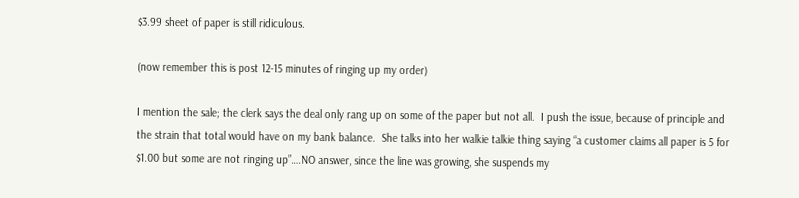$3.99 sheet of paper is still ridiculous.

(now remember this is post 12-15 minutes of ringing up my order)

I mention the sale; the clerk says the deal only rang up on some of the paper but not all.  I push the issue, because of principle and the strain that total would have on my bank balance.  She talks into her walkie talkie thing saying “a customer claims all paper is 5 for $1.00 but some are not ringing up”….NO answer, since the line was growing, she suspends my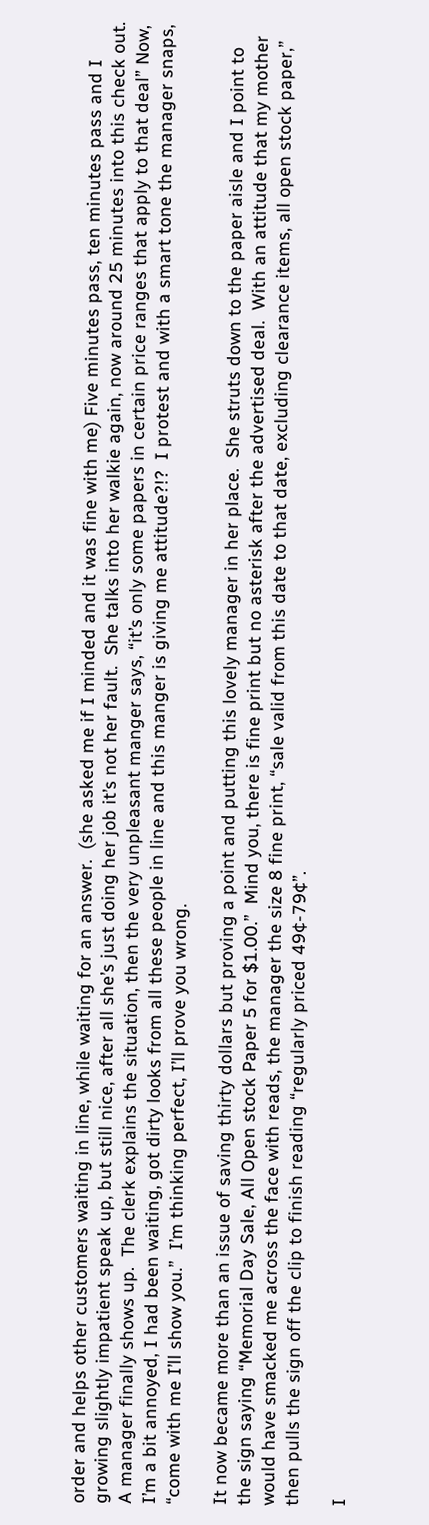order and helps other customers waiting in line, while waiting for an answer.  (she asked me if I minded and it was fine with me) Five minutes pass, ten minutes pass and I growing slightly impatient speak up, but still nice, after all she’s just doing her job it’s not her fault.  She talks into her walkie again, now around 25 minutes into this check out.
A manager finally shows up.  The clerk explains the situation, then the very unpleasant manger says, “it’s only some papers in certain price ranges that apply to that deal” Now, I’m a bit annoyed, I had been waiting, got dirty looks from all these people in line and this manger is giving me attitude?!?  I protest and with a smart tone the manager snaps, “come with me I’ll show you.”  I’m thinking perfect, I’ll prove you wrong.

It now became more than an issue of saving thirty dollars but proving a point and putting this lovely manager in her place.  She struts down to the paper aisle and I point to the sign saying “Memorial Day Sale, All Open stock Paper 5 for $1.00.”  Mind you, there is fine print but no asterisk after the advertised deal.  With an attitude that my mother would have smacked me across the face with reads, the manager the size 8 fine print, “sale valid from this date to that date, excluding clearance items, all open stock paper,” then pulls the sign off the clip to finish reading “regularly priced 49¢-79¢”.

I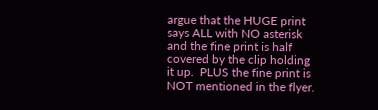argue that the HUGE print says ALL with NO asterisk and the fine print is half covered by the clip holding it up.  PLUS the fine print is NOT mentioned in the flyer.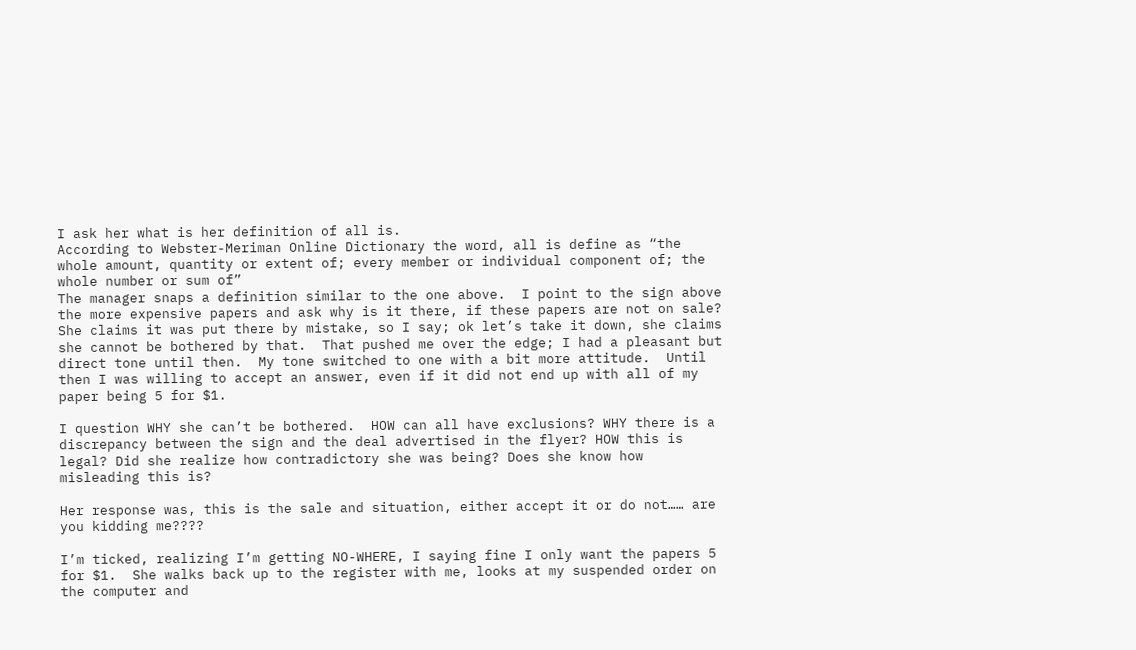I ask her what is her definition of all is.
According to Webster-Meriman Online Dictionary the word, all is define as “the whole amount, quantity or extent of; every member or individual component of; the whole number or sum of”
The manager snaps a definition similar to the one above.  I point to the sign above the more expensive papers and ask why is it there, if these papers are not on sale?  She claims it was put there by mistake, so I say; ok let’s take it down, she claims she cannot be bothered by that.  That pushed me over the edge; I had a pleasant but direct tone until then.  My tone switched to one with a bit more attitude.  Until then I was willing to accept an answer, even if it did not end up with all of my paper being 5 for $1.

I question WHY she can’t be bothered.  HOW can all have exclusions? WHY there is a discrepancy between the sign and the deal advertised in the flyer? HOW this is legal? Did she realize how contradictory she was being? Does she know how misleading this is?

Her response was, this is the sale and situation, either accept it or do not…… are you kidding me????

I’m ticked, realizing I’m getting NO-WHERE, I saying fine I only want the papers 5 for $1.  She walks back up to the register with me, looks at my suspended order on the computer and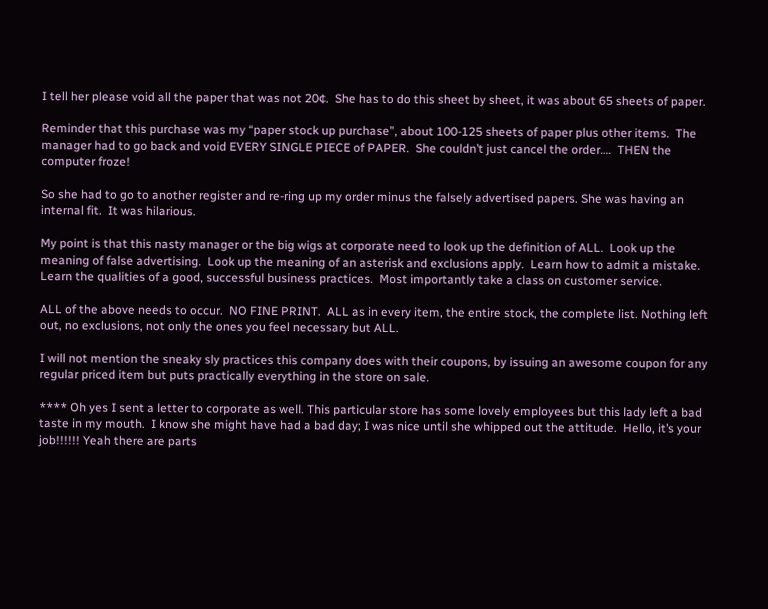I tell her please void all the paper that was not 20¢.  She has to do this sheet by sheet, it was about 65 sheets of paper.

Reminder that this purchase was my “paper stock up purchase”, about 100-125 sheets of paper plus other items.  The manager had to go back and void EVERY SINGLE PIECE of PAPER.  She couldn’t just cancel the order….  THEN the computer froze!

So she had to go to another register and re-ring up my order minus the falsely advertised papers. She was having an internal fit.  It was hilarious.

My point is that this nasty manager or the big wigs at corporate need to look up the definition of ALL.  Look up the meaning of false advertising.  Look up the meaning of an asterisk and exclusions apply.  Learn how to admit a mistake.  Learn the qualities of a good, successful business practices.  Most importantly take a class on customer service.

ALL of the above needs to occur.  NO FINE PRINT.  ALL as in every item, the entire stock, the complete list. Nothing left out, no exclusions, not only the ones you feel necessary but ALL.

I will not mention the sneaky sly practices this company does with their coupons, by issuing an awesome coupon for any regular priced item but puts practically everything in the store on sale.

**** Oh yes I sent a letter to corporate as well. This particular store has some lovely employees but this lady left a bad taste in my mouth.  I know she might have had a bad day; I was nice until she whipped out the attitude.  Hello, it’s your job!!!!!! Yeah there are parts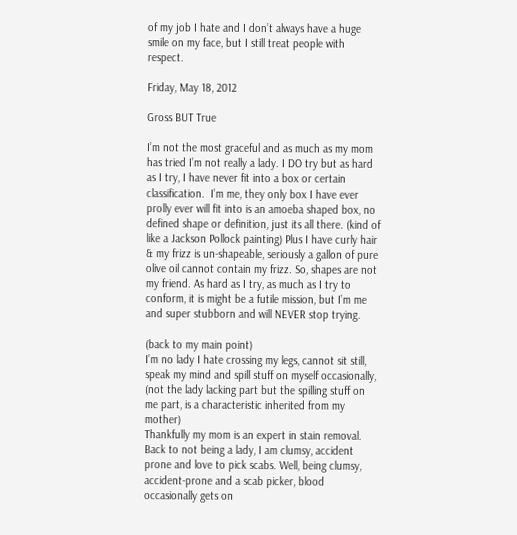of my job I hate and I don’t always have a huge smile on my face, but I still treat people with respect.

Friday, May 18, 2012

Gross BUT True

I’m not the most graceful and as much as my mom has tried I’m not really a lady. I DO try but as hard as I try, I have never fit into a box or certain classification.  I’m me, they only box I have ever prolly ever will fit into is an amoeba shaped box, no defined shape or definition, just its all there. (kind of like a Jackson Pollock painting) Plus I have curly hair & my frizz is un-shapeable, seriously a gallon of pure olive oil cannot contain my frizz. So, shapes are not my friend. As hard as I try, as much as I try to conform, it is might be a futile mission, but I’m me and super stubborn and will NEVER stop trying.

(back to my main point)
I’m no lady I hate crossing my legs, cannot sit still, speak my mind and spill stuff on myself occasionally, (not the lady lacking part but the spilling stuff on me part, is a characteristic inherited from my mother)
Thankfully my mom is an expert in stain removal.
Back to not being a lady, I am clumsy, accident prone and love to pick scabs. Well, being clumsy, accident-prone and a scab picker, blood occasionally gets on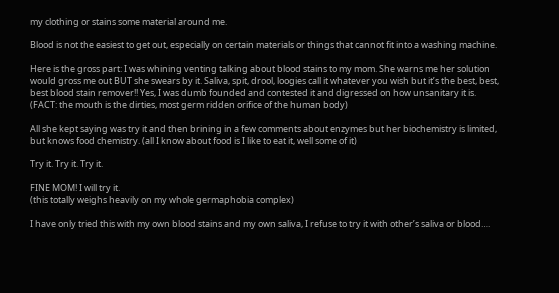my clothing or stains some material around me.

Blood is not the easiest to get out, especially on certain materials or things that cannot fit into a washing machine.

Here is the gross part: I was whining venting talking about blood stains to my mom. She warns me her solution would gross me out BUT she swears by it. Saliva, spit, drool, loogies call it whatever you wish but it’s the best, best, best blood stain remover!! Yes, I was dumb founded and contested it and digressed on how unsanitary it is.
(FACT: the mouth is the dirties, most germ ridden orifice of the human body)

All she kept saying was try it and then brining in a few comments about enzymes but her biochemistry is limited, but knows food chemistry. (all I know about food is I like to eat it, well some of it)

Try it. Try it. Try it.

FINE MOM! I will try it.
(this totally weighs heavily on my whole germaphobia complex)

I have only tried this with my own blood stains and my own saliva, I refuse to try it with other’s saliva or blood….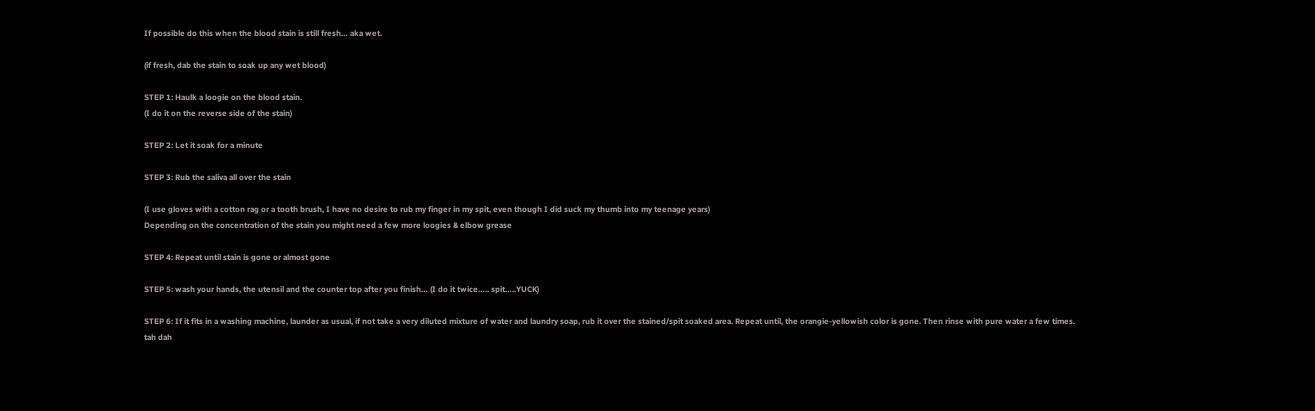If possible do this when the blood stain is still fresh… aka wet.

(if fresh, dab the stain to soak up any wet blood)

STEP 1: Haulk a loogie on the blood stain.
(I do it on the reverse side of the stain)

STEP 2: Let it soak for a minute

STEP 3: Rub the saliva all over the stain

(I use gloves with a cotton rag or a tooth brush, I have no desire to rub my finger in my spit, even though I did suck my thumb into my teenage years)
Depending on the concentration of the stain you might need a few more loogies & elbow grease

STEP 4: Repeat until stain is gone or almost gone

STEP 5: wash your hands, the utensil and the counter top after you finish… (I do it twice….. spit…..YUCK)

STEP 6: If it fits in a washing machine, launder as usual, if not take a very diluted mixture of water and laundry soap, rub it over the stained/spit soaked area. Repeat until, the orangie-yellowish color is gone. Then rinse with pure water a few times.
tah dah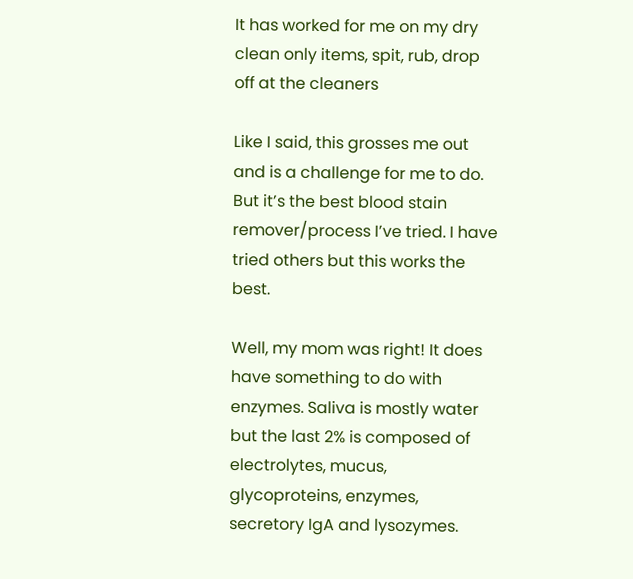It has worked for me on my dry clean only items, spit, rub, drop off at the cleaners

Like I said, this grosses me out and is a challenge for me to do. But it’s the best blood stain remover/process I’ve tried. I have tried others but this works the best.

Well, my mom was right! It does have something to do with enzymes. Saliva is mostly water but the last 2% is composed of electrolytes, mucus, glycoproteins, enzymes, secretory IgA and lysozymes.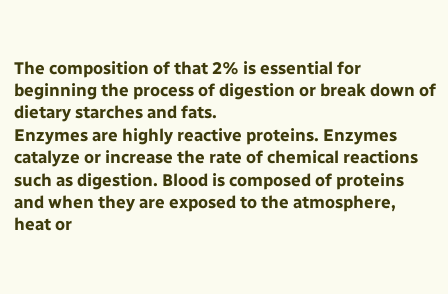The composition of that 2% is essential for beginning the process of digestion or break down of dietary starches and fats.
Enzymes are highly reactive proteins. Enzymes catalyze or increase the rate of chemical reactions such as digestion. Blood is composed of proteins and when they are exposed to the atmosphere, heat or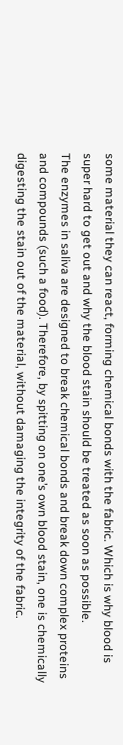some material they can react, forming chemical bonds with the fabric. Which is why blood is super hard to get out and why the blood stain should be treated as soon as possible.
The enzymes in saliva are designed to break chemical bonds and break down complex proteins and compounds (such a food). Therefore, by spitting on one’s own blood stain, one is chemically digesting the stain out of the material, without damaging the integrity of the fabric.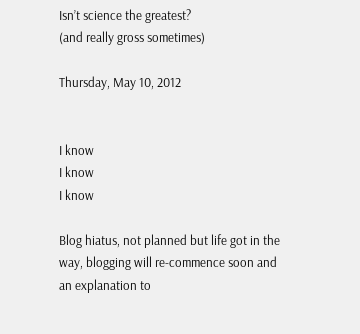Isn’t science the greatest?
(and really gross sometimes)

Thursday, May 10, 2012


I know
I know
I know

Blog hiatus, not planned but life got in the way, blogging will re-commence soon and an explanation to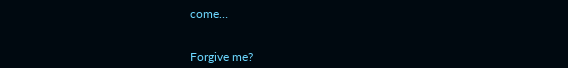come…


Forgive me?